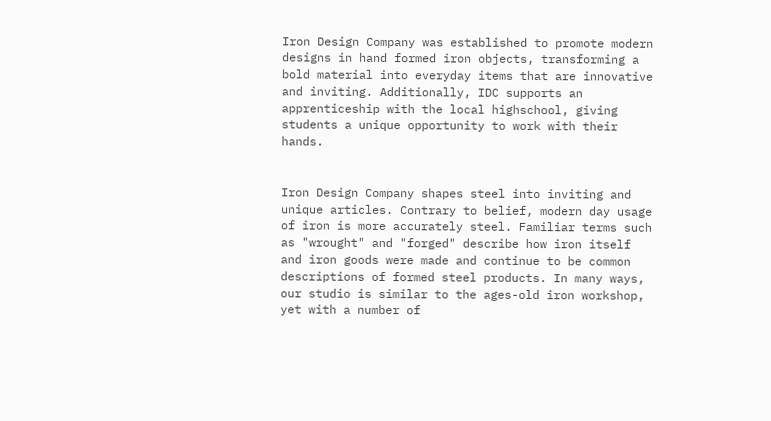Iron Design Company was established to promote modern designs in hand formed iron objects, transforming a bold material into everyday items that are innovative and inviting. Additionally, IDC supports an apprenticeship with the local highschool, giving students a unique opportunity to work with their hands.


Iron Design Company shapes steel into inviting and unique articles. Contrary to belief, modern day usage of iron is more accurately steel. Familiar terms such as "wrought" and "forged" describe how iron itself and iron goods were made and continue to be common descriptions of formed steel products. In many ways, our studio is similar to the ages-old iron workshop, yet with a number of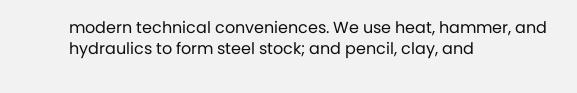modern technical conveniences. We use heat, hammer, and hydraulics to form steel stock; and pencil, clay, and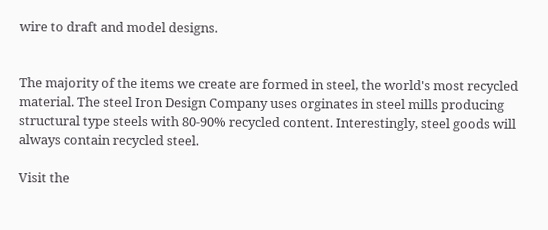wire to draft and model designs.


The majority of the items we create are formed in steel, the world's most recycled material. The steel Iron Design Company uses orginates in steel mills producing structural type steels with 80-90% recycled content. Interestingly, steel goods will always contain recycled steel.

Visit the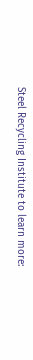Steel Recycling Institute to learn more: